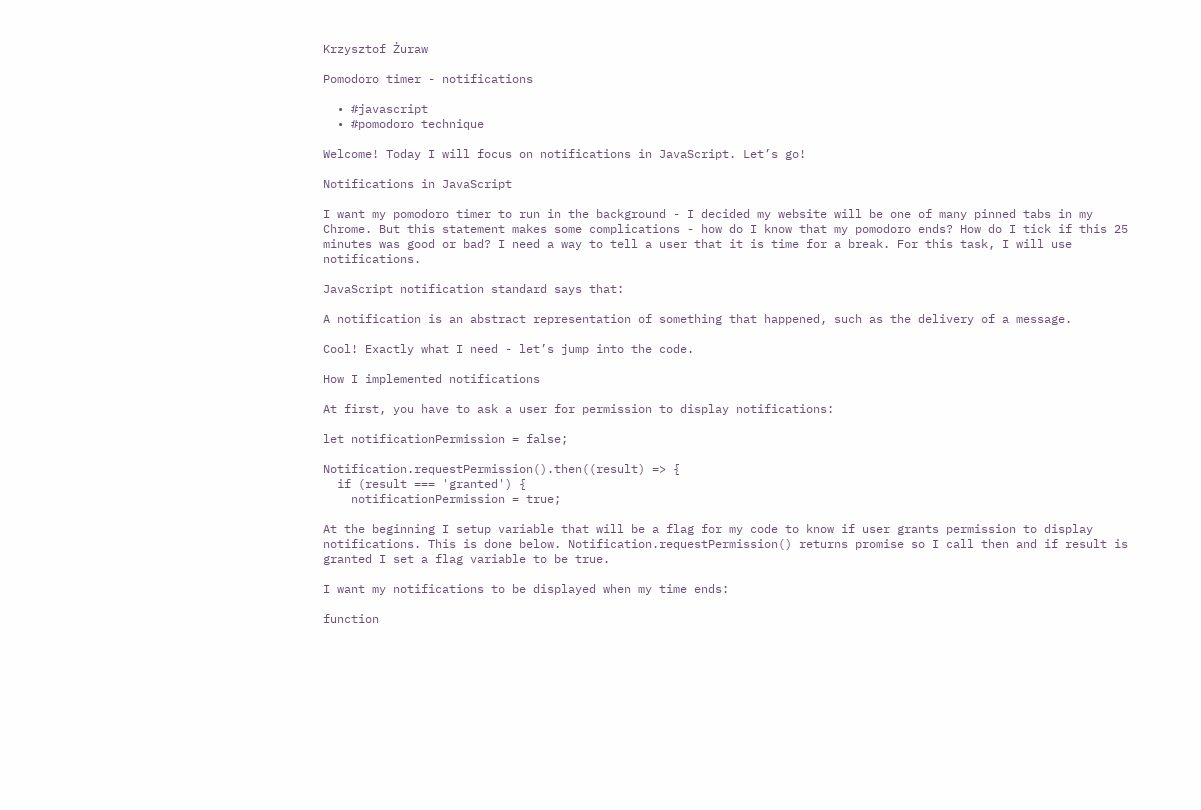Krzysztof Żuraw

Pomodoro timer - notifications

  • #javascript
  • #pomodoro technique

Welcome! Today I will focus on notifications in JavaScript. Let’s go!

Notifications in JavaScript

I want my pomodoro timer to run in the background - I decided my website will be one of many pinned tabs in my Chrome. But this statement makes some complications - how do I know that my pomodoro ends? How do I tick if this 25 minutes was good or bad? I need a way to tell a user that it is time for a break. For this task, I will use notifications.

JavaScript notification standard says that:

A notification is an abstract representation of something that happened, such as the delivery of a message.

Cool! Exactly what I need - let’s jump into the code.

How I implemented notifications

At first, you have to ask a user for permission to display notifications:

let notificationPermission = false;

Notification.requestPermission().then((result) => {
  if (result === 'granted') {
    notificationPermission = true;

At the beginning I setup variable that will be a flag for my code to know if user grants permission to display notifications. This is done below. Notification.requestPermission() returns promise so I call then and if result is granted I set a flag variable to be true.

I want my notifications to be displayed when my time ends:

function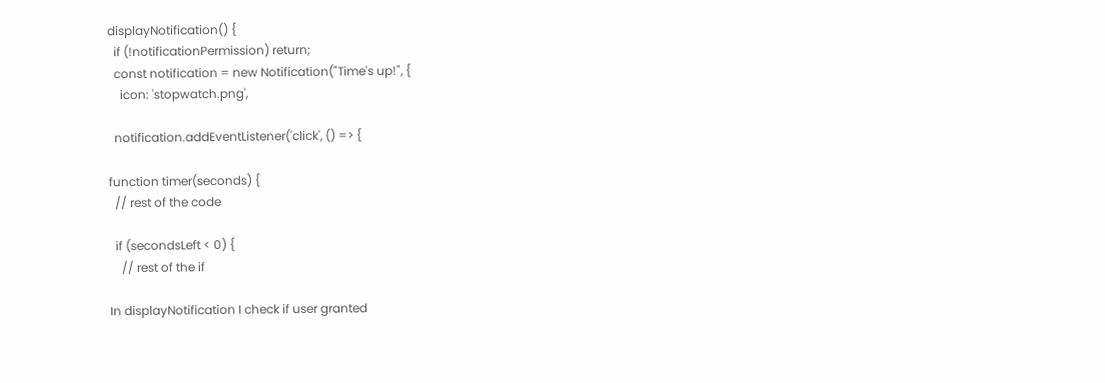displayNotification() {
  if (!notificationPermission) return;
  const notification = new Notification("Time's up!", {
    icon: 'stopwatch.png',

  notification.addEventListener('click', () => {

function timer(seconds) {
  // rest of the code

  if (secondsLeft < 0) {
    // rest of the if

In displayNotification I check if user granted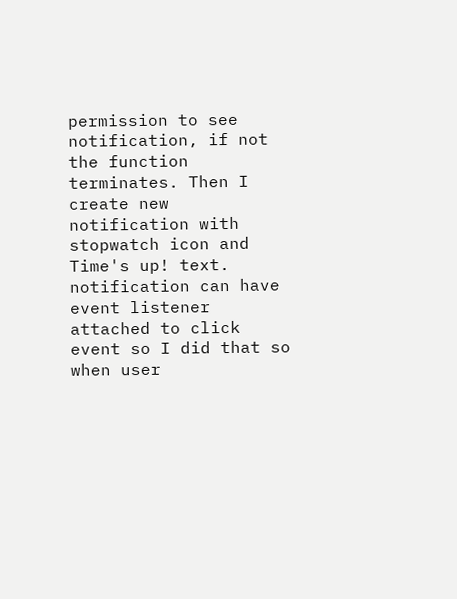permission to see notification, if not the function terminates. Then I create new notification with stopwatch icon and Time's up! text. notification can have event listener attached to click event so I did that so when user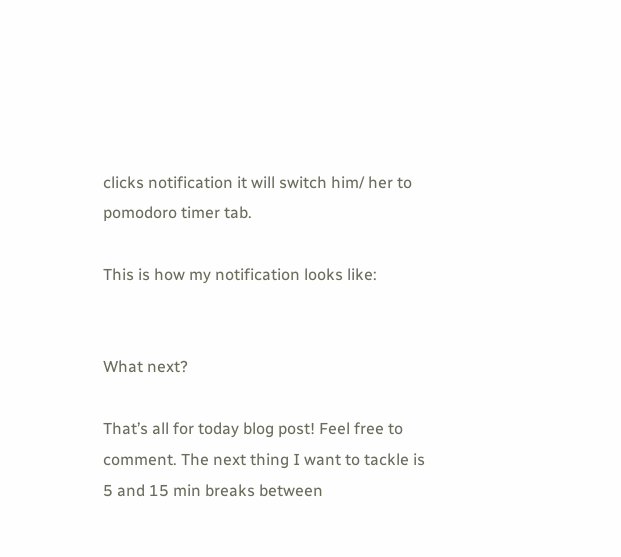clicks notification it will switch him/ her to pomodoro timer tab.

This is how my notification looks like:


What next?

That’s all for today blog post! Feel free to comment. The next thing I want to tackle is 5 and 15 min breaks between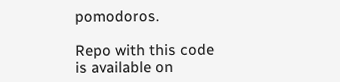pomodoros.

Repo with this code is available on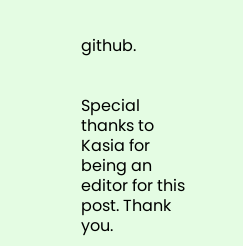github.


Special thanks to Kasia for being an editor for this post. Thank you.